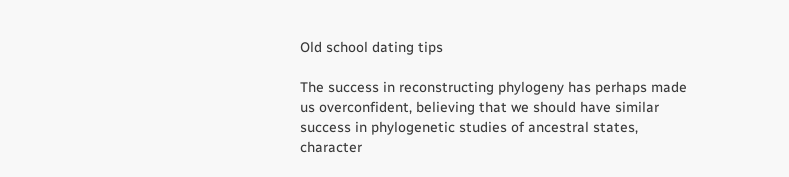Old school dating tips

The success in reconstructing phylogeny has perhaps made us overconfident, believing that we should have similar success in phylogenetic studies of ancestral states, character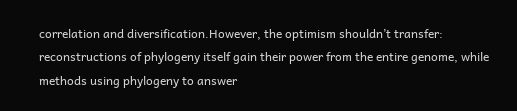correlation and diversification.However, the optimism shouldn’t transfer: reconstructions of phylogeny itself gain their power from the entire genome, while methods using phylogeny to answer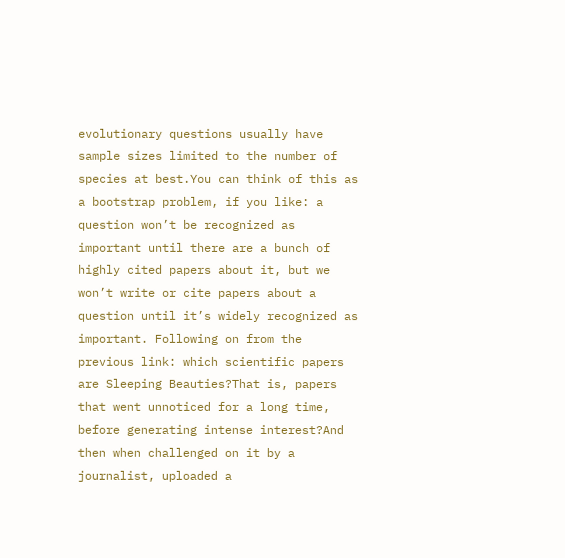evolutionary questions usually have sample sizes limited to the number of species at best.You can think of this as a bootstrap problem, if you like: a question won’t be recognized as important until there are a bunch of highly cited papers about it, but we won’t write or cite papers about a question until it’s widely recognized as important. Following on from the previous link: which scientific papers are Sleeping Beauties?That is, papers that went unnoticed for a long time, before generating intense interest?And then when challenged on it by a journalist, uploaded a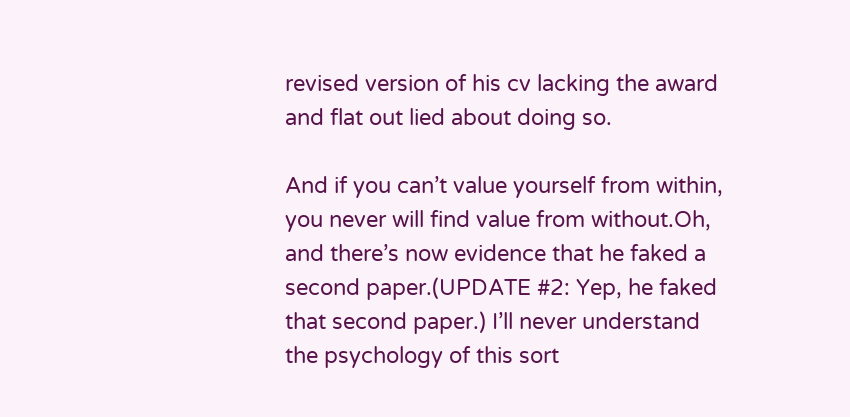revised version of his cv lacking the award and flat out lied about doing so.

And if you can’t value yourself from within, you never will find value from without.Oh, and there’s now evidence that he faked a second paper.(UPDATE #2: Yep, he faked that second paper.) I’ll never understand the psychology of this sort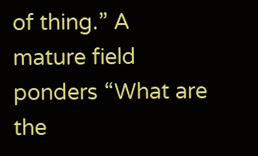of thing.” A mature field ponders “What are the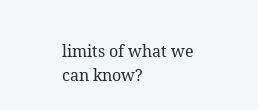limits of what we can know?